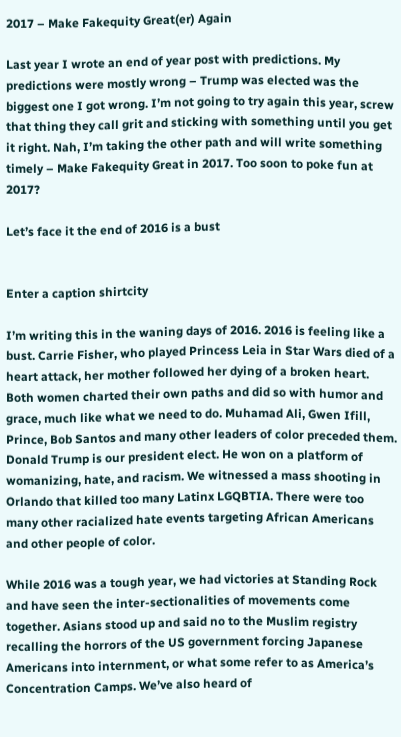2017 – Make Fakequity Great(er) Again

Last year I wrote an end of year post with predictions. My predictions were mostly wrong – Trump was elected was the biggest one I got wrong. I’m not going to try again this year, screw that thing they call grit and sticking with something until you get it right. Nah, I’m taking the other path and will write something timely – Make Fakequity Great in 2017. Too soon to poke fun at 2017?

Let’s face it the end of 2016 is a bust


Enter a caption shirtcity

I’m writing this in the waning days of 2016. 2016 is feeling like a bust. Carrie Fisher, who played Princess Leia in Star Wars died of a heart attack, her mother followed her dying of a broken heart. Both women charted their own paths and did so with humor and grace, much like what we need to do. Muhamad Ali, Gwen Ifill, Prince, Bob Santos and many other leaders of color preceded them. Donald Trump is our president elect. He won on a platform of womanizing, hate, and racism. We witnessed a mass shooting in Orlando that killed too many Latinx LGQBTIA. There were too many other racialized hate events targeting African Americans and other people of color.

While 2016 was a tough year, we had victories at Standing Rock and have seen the inter-sectionalities of movements come together. Asians stood up and said no to the Muslim registry recalling the horrors of the US government forcing Japanese Americans into internment, or what some refer to as America’s Concentration Camps. We’ve also heard of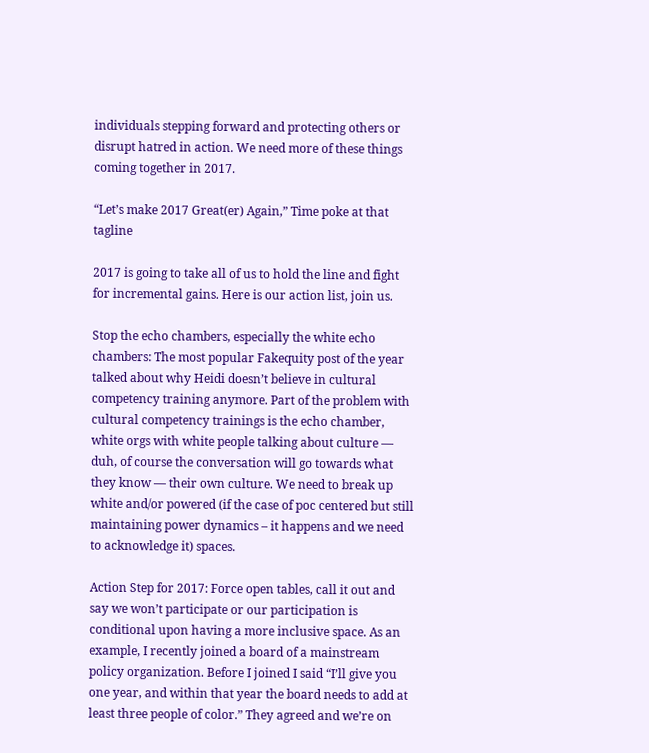individuals stepping forward and protecting others or disrupt hatred in action. We need more of these things coming together in 2017.

“Let’s make 2017 Great(er) Again,” Time poke at that tagline

2017 is going to take all of us to hold the line and fight for incremental gains. Here is our action list, join us.

Stop the echo chambers, especially the white echo chambers: The most popular Fakequity post of the year talked about why Heidi doesn’t believe in cultural competency training anymore. Part of the problem with cultural competency trainings is the echo chamber, white orgs with white people talking about culture — duh, of course the conversation will go towards what they know — their own culture. We need to break up white and/or powered (if the case of poc centered but still maintaining power dynamics – it happens and we need to acknowledge it) spaces.

Action Step for 2017: Force open tables, call it out and say we won’t participate or our participation is conditional upon having a more inclusive space. As an example, I recently joined a board of a mainstream policy organization. Before I joined I said “I’ll give you one year, and within that year the board needs to add at least three people of color.” They agreed and we’re on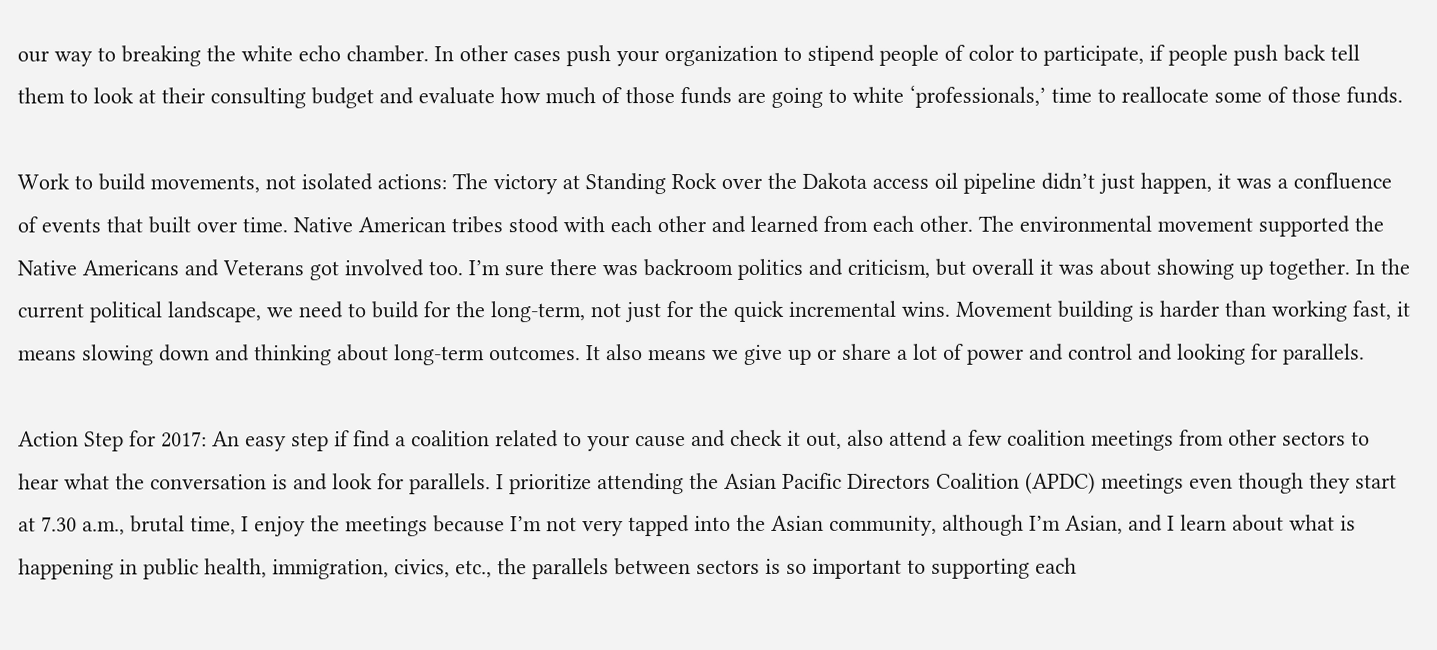our way to breaking the white echo chamber. In other cases push your organization to stipend people of color to participate, if people push back tell them to look at their consulting budget and evaluate how much of those funds are going to white ‘professionals,’ time to reallocate some of those funds.

Work to build movements, not isolated actions: The victory at Standing Rock over the Dakota access oil pipeline didn’t just happen, it was a confluence of events that built over time. Native American tribes stood with each other and learned from each other. The environmental movement supported the Native Americans and Veterans got involved too. I’m sure there was backroom politics and criticism, but overall it was about showing up together. In the current political landscape, we need to build for the long-term, not just for the quick incremental wins. Movement building is harder than working fast, it means slowing down and thinking about long-term outcomes. It also means we give up or share a lot of power and control and looking for parallels.

Action Step for 2017: An easy step if find a coalition related to your cause and check it out, also attend a few coalition meetings from other sectors to hear what the conversation is and look for parallels. I prioritize attending the Asian Pacific Directors Coalition (APDC) meetings even though they start at 7.30 a.m., brutal time, I enjoy the meetings because I’m not very tapped into the Asian community, although I’m Asian, and I learn about what is happening in public health, immigration, civics, etc., the parallels between sectors is so important to supporting each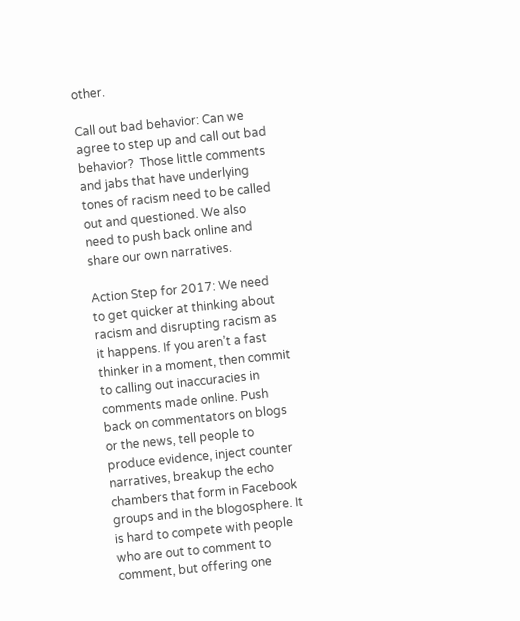other.

Call out bad behavior: Can we agree to step up and call out bad behavior?  Those little comments and jabs that have underlying tones of racism need to be called out and questioned. We also need to push back online and share our own narratives.

Action Step for 2017: We need to get quicker at thinking about racism and disrupting racism as it happens. If you aren’t a fast thinker in a moment, then commit to calling out inaccuracies in comments made online. Push back on commentators on blogs or the news, tell people to produce evidence, inject counter narratives, breakup the echo chambers that form in Facebook groups and in the blogosphere. It is hard to compete with people who are out to comment to comment, but offering one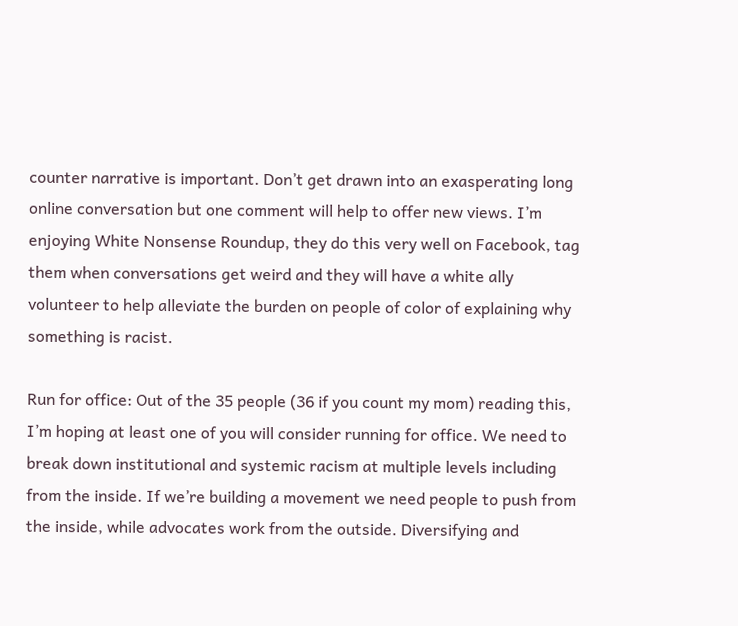counter narrative is important. Don’t get drawn into an exasperating long online conversation but one comment will help to offer new views. I’m enjoying White Nonsense Roundup, they do this very well on Facebook, tag them when conversations get weird and they will have a white ally volunteer to help alleviate the burden on people of color of explaining why something is racist.

Run for office: Out of the 35 people (36 if you count my mom) reading this, I’m hoping at least one of you will consider running for office. We need to break down institutional and systemic racism at multiple levels including from the inside. If we’re building a movement we need people to push from the inside, while advocates work from the outside. Diversifying and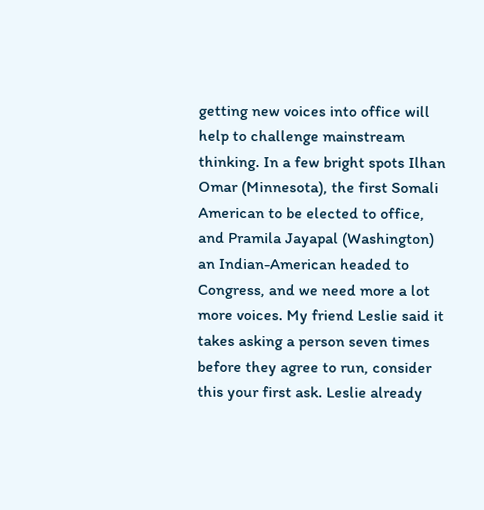getting new voices into office will help to challenge mainstream thinking. In a few bright spots Ilhan Omar (Minnesota), the first Somali American to be elected to office, and Pramila Jayapal (Washington) an Indian-American headed to Congress, and we need more a lot more voices. My friend Leslie said it takes asking a person seven times before they agree to run, consider this your first ask. Leslie already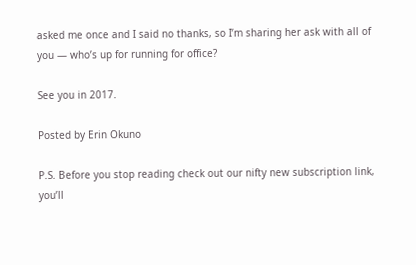asked me once and I said no thanks, so I’m sharing her ask with all of you — who’s up for running for office?

See you in 2017.

Posted by Erin Okuno

P.S. Before you stop reading check out our nifty new subscription link, you’ll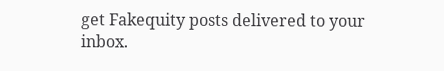get Fakequity posts delivered to your inbox.